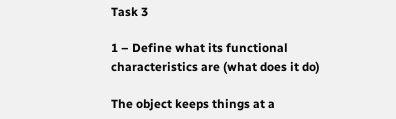Task 3

1 – Define what its functional characteristics are (what does it do)

The object keeps things at a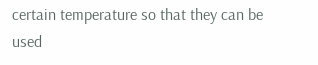certain temperature so that they can be used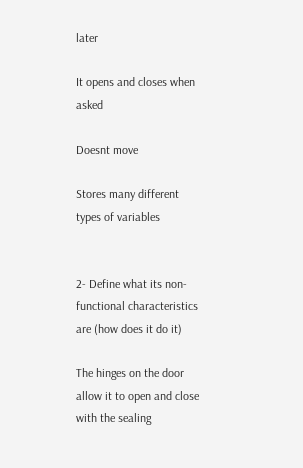later

It opens and closes when asked

Doesnt move

Stores many different types of variables


2- Define what its non-functional characteristics are (how does it do it)

The hinges on the door allow it to open and close with the sealing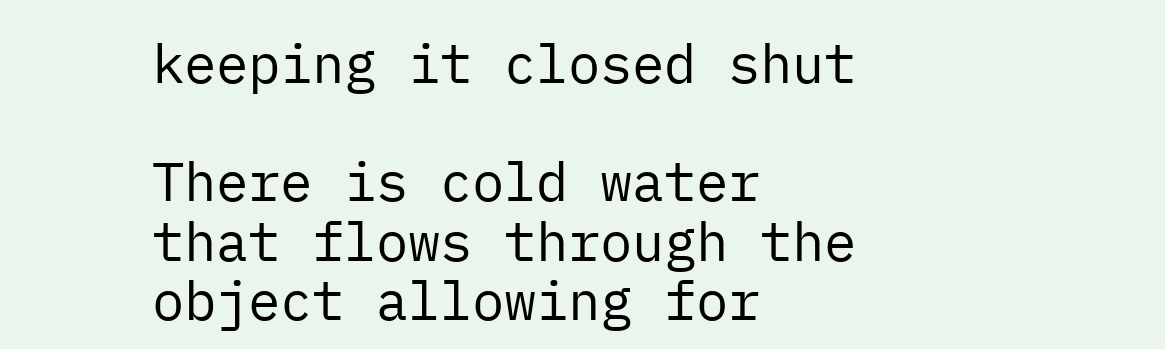keeping it closed shut

There is cold water that flows through the object allowing for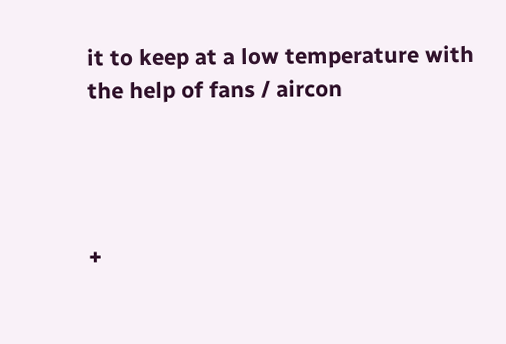it to keep at a low temperature with the help of fans / aircon




+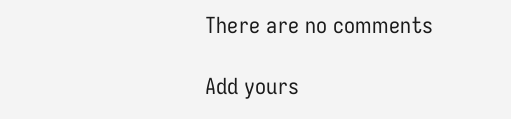There are no comments

Add yours